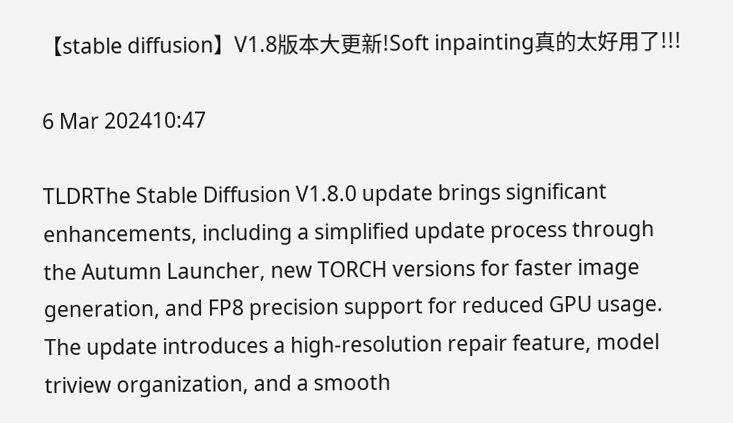【stable diffusion】V1.8版本大更新!Soft inpainting真的太好用了!!!

6 Mar 202410:47

TLDRThe Stable Diffusion V1.8.0 update brings significant enhancements, including a simplified update process through the Autumn Launcher, new TORCH versions for faster image generation, and FP8 precision support for reduced GPU usage. The update introduces a high-resolution repair feature, model triview organization, and a smooth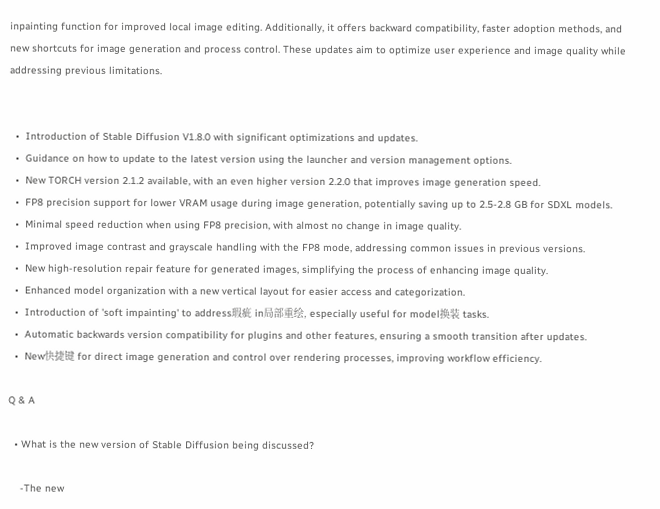inpainting function for improved local image editing. Additionally, it offers backward compatibility, faster adoption methods, and new shortcuts for image generation and process control. These updates aim to optimize user experience and image quality while addressing previous limitations.


  •  Introduction of Stable Diffusion V1.8.0 with significant optimizations and updates.
  •  Guidance on how to update to the latest version using the launcher and version management options.
  •  New TORCH version 2.1.2 available, with an even higher version 2.2.0 that improves image generation speed.
  •  FP8 precision support for lower VRAM usage during image generation, potentially saving up to 2.5-2.8 GB for SDXL models.
  •  Minimal speed reduction when using FP8 precision, with almost no change in image quality.
  •  Improved image contrast and grayscale handling with the FP8 mode, addressing common issues in previous versions.
  •  New high-resolution repair feature for generated images, simplifying the process of enhancing image quality.
  •  Enhanced model organization with a new vertical layout for easier access and categorization.
  •  Introduction of 'soft impainting' to address瑕疵 in局部重绘, especially useful for model换装 tasks.
  •  Automatic backwards version compatibility for plugins and other features, ensuring a smooth transition after updates.
  •  New快捷键 for direct image generation and control over rendering processes, improving workflow efficiency.

Q & A

  • What is the new version of Stable Diffusion being discussed?

    -The new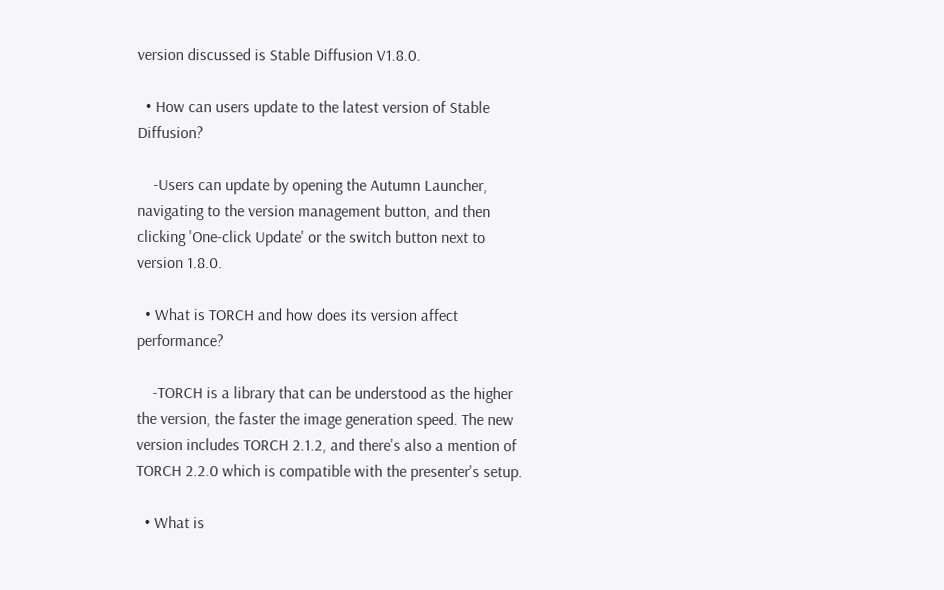version discussed is Stable Diffusion V1.8.0.

  • How can users update to the latest version of Stable Diffusion?

    -Users can update by opening the Autumn Launcher, navigating to the version management button, and then clicking 'One-click Update' or the switch button next to version 1.8.0.

  • What is TORCH and how does its version affect performance?

    -TORCH is a library that can be understood as the higher the version, the faster the image generation speed. The new version includes TORCH 2.1.2, and there's also a mention of TORCH 2.2.0 which is compatible with the presenter's setup.

  • What is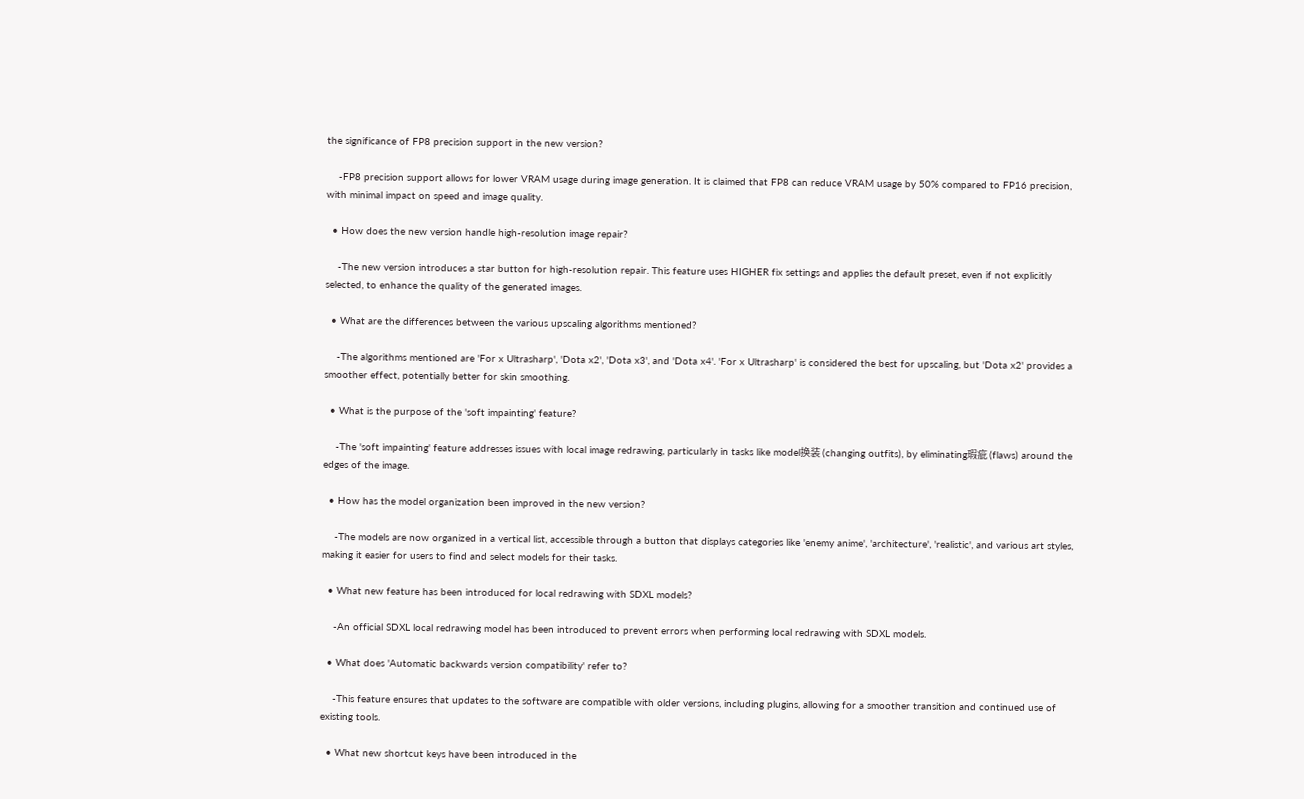the significance of FP8 precision support in the new version?

    -FP8 precision support allows for lower VRAM usage during image generation. It is claimed that FP8 can reduce VRAM usage by 50% compared to FP16 precision, with minimal impact on speed and image quality.

  • How does the new version handle high-resolution image repair?

    -The new version introduces a star button for high-resolution repair. This feature uses HIGHER fix settings and applies the default preset, even if not explicitly selected, to enhance the quality of the generated images.

  • What are the differences between the various upscaling algorithms mentioned?

    -The algorithms mentioned are 'For x Ultrasharp', 'Dota x2', 'Dota x3', and 'Dota x4'. 'For x Ultrasharp' is considered the best for upscaling, but 'Dota x2' provides a smoother effect, potentially better for skin smoothing.

  • What is the purpose of the 'soft impainting' feature?

    -The 'soft impainting' feature addresses issues with local image redrawing, particularly in tasks like model换装 (changing outfits), by eliminating瑕疵 (flaws) around the edges of the image.

  • How has the model organization been improved in the new version?

    -The models are now organized in a vertical list, accessible through a button that displays categories like 'enemy anime', 'architecture', 'realistic', and various art styles, making it easier for users to find and select models for their tasks.

  • What new feature has been introduced for local redrawing with SDXL models?

    -An official SDXL local redrawing model has been introduced to prevent errors when performing local redrawing with SDXL models.

  • What does 'Automatic backwards version compatibility' refer to?

    -This feature ensures that updates to the software are compatible with older versions, including plugins, allowing for a smoother transition and continued use of existing tools.

  • What new shortcut keys have been introduced in the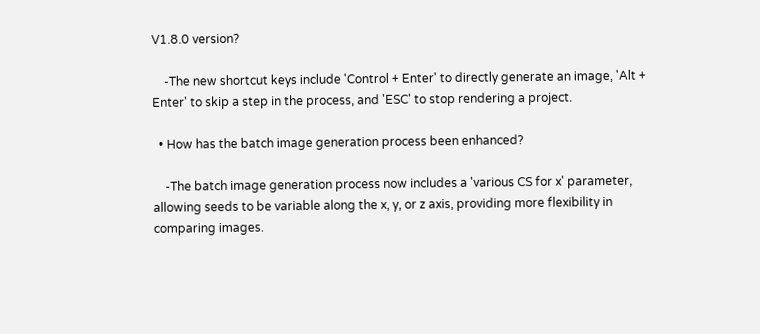V1.8.0 version?

    -The new shortcut keys include 'Control + Enter' to directly generate an image, 'Alt + Enter' to skip a step in the process, and 'ESC' to stop rendering a project.

  • How has the batch image generation process been enhanced?

    -The batch image generation process now includes a 'various CS for x' parameter, allowing seeds to be variable along the x, y, or z axis, providing more flexibility in comparing images.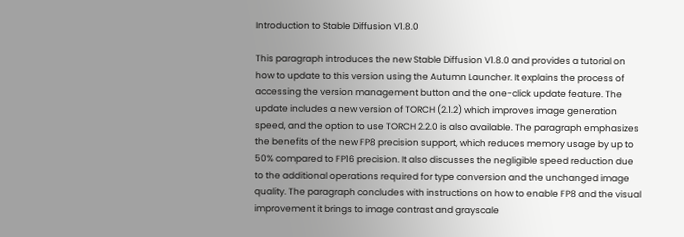Introduction to Stable Diffusion V1.8.0

This paragraph introduces the new Stable Diffusion V1.8.0 and provides a tutorial on how to update to this version using the Autumn Launcher. It explains the process of accessing the version management button and the one-click update feature. The update includes a new version of TORCH (2.1.2) which improves image generation speed, and the option to use TORCH 2.2.0 is also available. The paragraph emphasizes the benefits of the new FP8 precision support, which reduces memory usage by up to 50% compared to FP16 precision. It also discusses the negligible speed reduction due to the additional operations required for type conversion and the unchanged image quality. The paragraph concludes with instructions on how to enable FP8 and the visual improvement it brings to image contrast and grayscale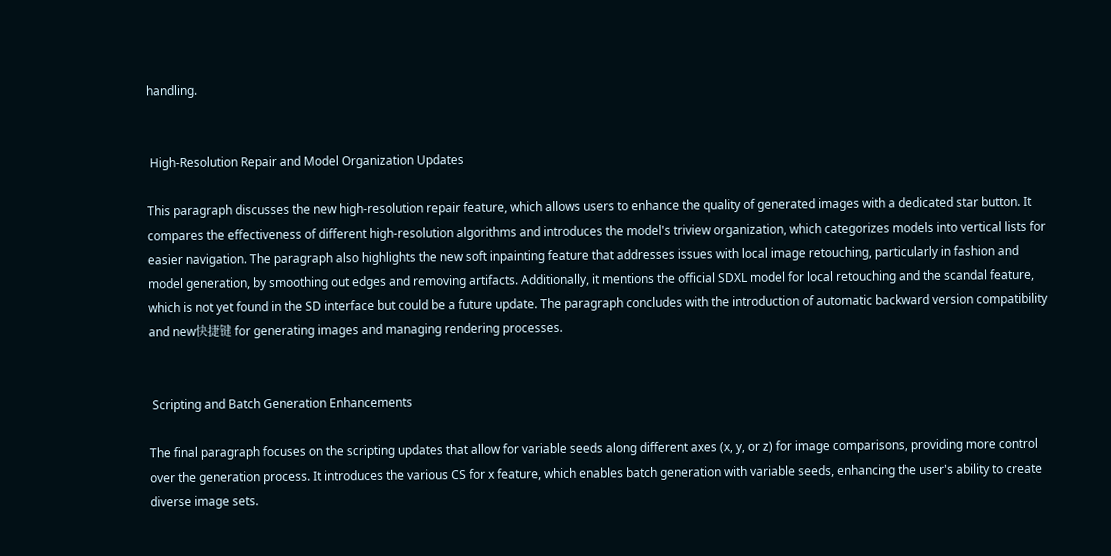handling.


 High-Resolution Repair and Model Organization Updates

This paragraph discusses the new high-resolution repair feature, which allows users to enhance the quality of generated images with a dedicated star button. It compares the effectiveness of different high-resolution algorithms and introduces the model's triview organization, which categorizes models into vertical lists for easier navigation. The paragraph also highlights the new soft inpainting feature that addresses issues with local image retouching, particularly in fashion and model generation, by smoothing out edges and removing artifacts. Additionally, it mentions the official SDXL model for local retouching and the scandal feature, which is not yet found in the SD interface but could be a future update. The paragraph concludes with the introduction of automatic backward version compatibility and new快捷键 for generating images and managing rendering processes.


 Scripting and Batch Generation Enhancements

The final paragraph focuses on the scripting updates that allow for variable seeds along different axes (x, y, or z) for image comparisons, providing more control over the generation process. It introduces the various CS for x feature, which enables batch generation with variable seeds, enhancing the user's ability to create diverse image sets.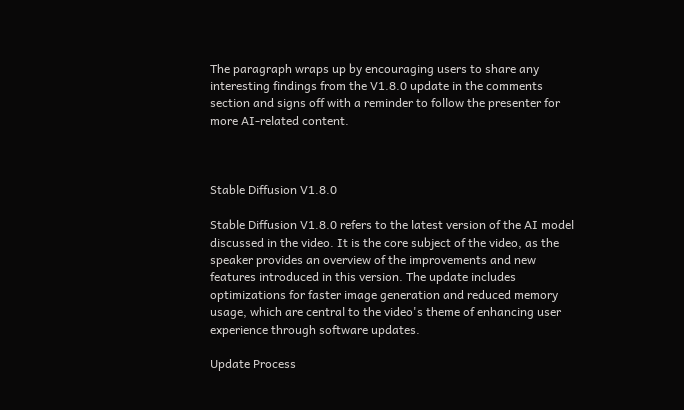The paragraph wraps up by encouraging users to share any interesting findings from the V1.8.0 update in the comments section and signs off with a reminder to follow the presenter for more AI-related content.



Stable Diffusion V1.8.0

Stable Diffusion V1.8.0 refers to the latest version of the AI model discussed in the video. It is the core subject of the video, as the speaker provides an overview of the improvements and new features introduced in this version. The update includes optimizations for faster image generation and reduced memory usage, which are central to the video's theme of enhancing user experience through software updates.

Update Process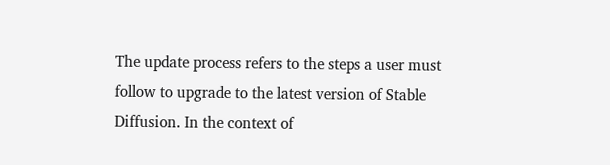The update process refers to the steps a user must follow to upgrade to the latest version of Stable Diffusion. In the context of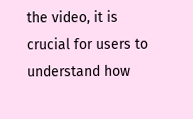the video, it is crucial for users to understand how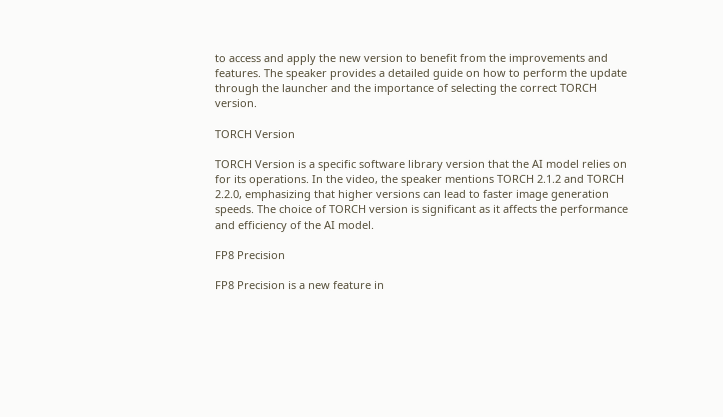to access and apply the new version to benefit from the improvements and features. The speaker provides a detailed guide on how to perform the update through the launcher and the importance of selecting the correct TORCH version.

TORCH Version

TORCH Version is a specific software library version that the AI model relies on for its operations. In the video, the speaker mentions TORCH 2.1.2 and TORCH 2.2.0, emphasizing that higher versions can lead to faster image generation speeds. The choice of TORCH version is significant as it affects the performance and efficiency of the AI model.

FP8 Precision

FP8 Precision is a new feature in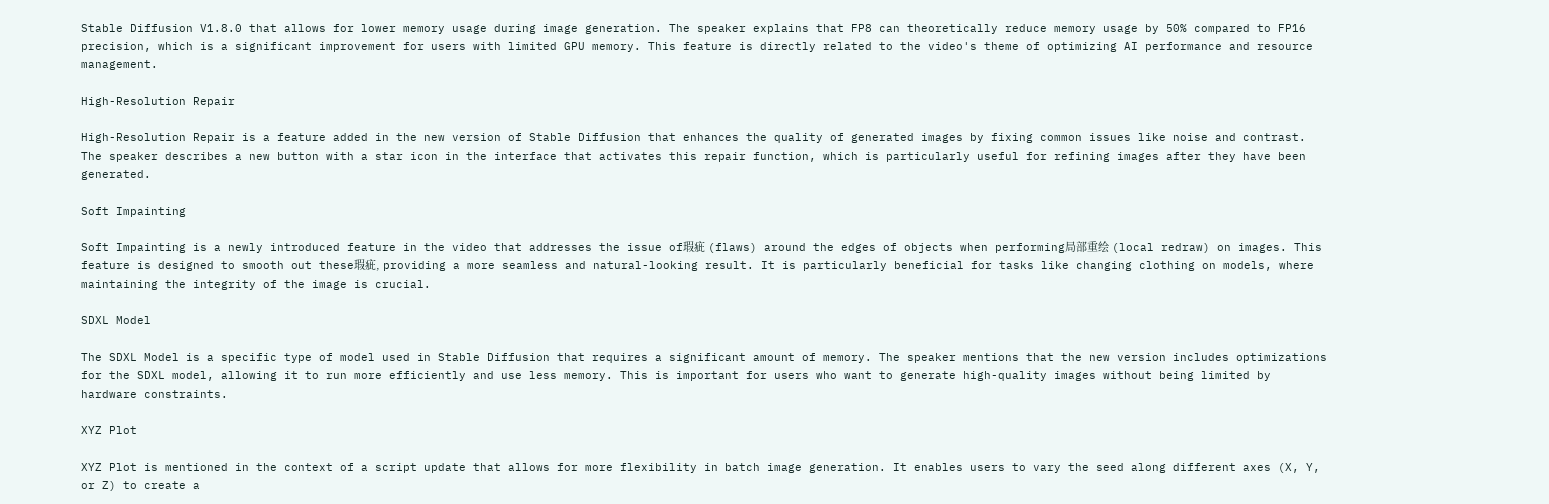Stable Diffusion V1.8.0 that allows for lower memory usage during image generation. The speaker explains that FP8 can theoretically reduce memory usage by 50% compared to FP16 precision, which is a significant improvement for users with limited GPU memory. This feature is directly related to the video's theme of optimizing AI performance and resource management.

High-Resolution Repair

High-Resolution Repair is a feature added in the new version of Stable Diffusion that enhances the quality of generated images by fixing common issues like noise and contrast. The speaker describes a new button with a star icon in the interface that activates this repair function, which is particularly useful for refining images after they have been generated.

Soft Impainting

Soft Impainting is a newly introduced feature in the video that addresses the issue of瑕疵 (flaws) around the edges of objects when performing局部重绘 (local redraw) on images. This feature is designed to smooth out these瑕疵, providing a more seamless and natural-looking result. It is particularly beneficial for tasks like changing clothing on models, where maintaining the integrity of the image is crucial.

SDXL Model

The SDXL Model is a specific type of model used in Stable Diffusion that requires a significant amount of memory. The speaker mentions that the new version includes optimizations for the SDXL model, allowing it to run more efficiently and use less memory. This is important for users who want to generate high-quality images without being limited by hardware constraints.

XYZ Plot

XYZ Plot is mentioned in the context of a script update that allows for more flexibility in batch image generation. It enables users to vary the seed along different axes (X, Y, or Z) to create a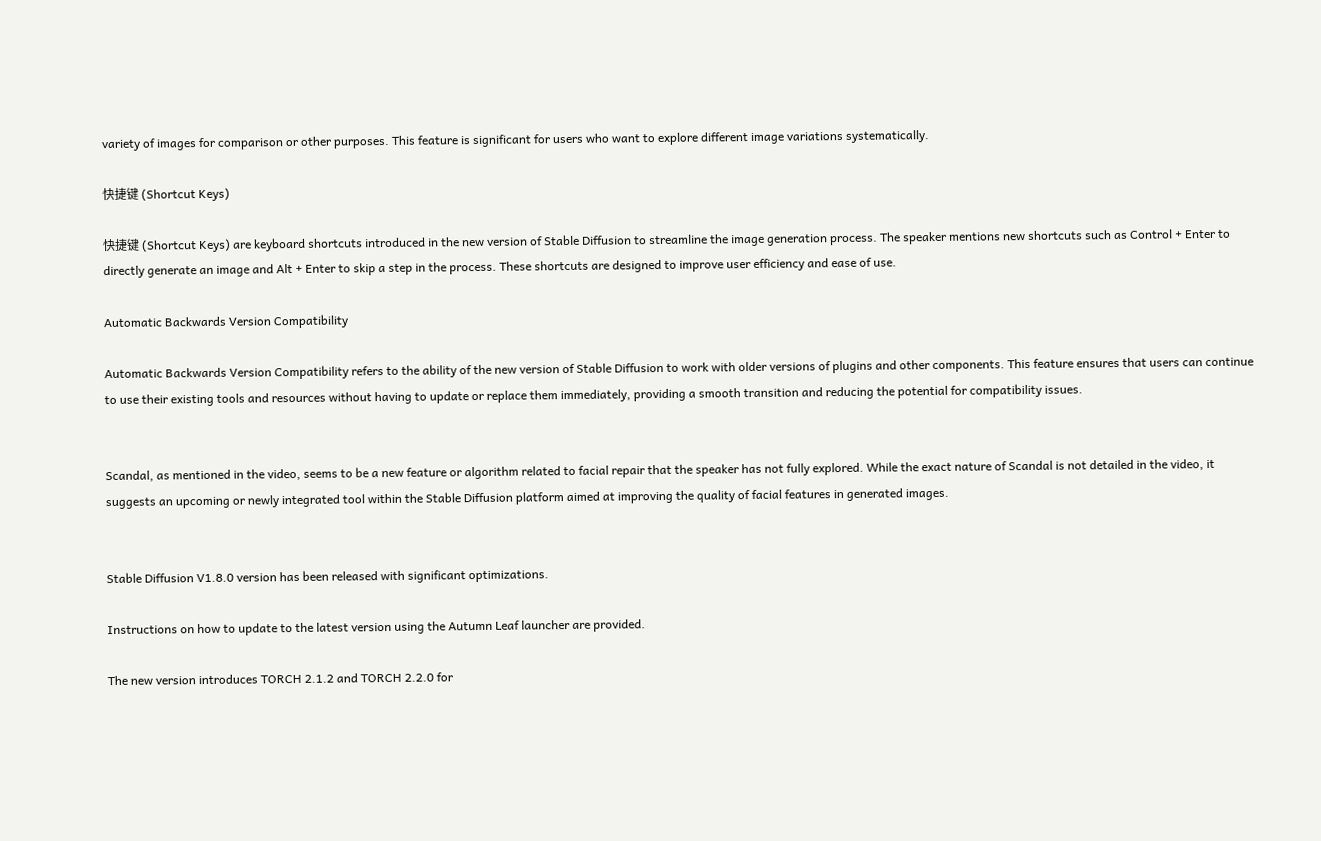variety of images for comparison or other purposes. This feature is significant for users who want to explore different image variations systematically.

快捷键 (Shortcut Keys)

快捷键 (Shortcut Keys) are keyboard shortcuts introduced in the new version of Stable Diffusion to streamline the image generation process. The speaker mentions new shortcuts such as Control + Enter to directly generate an image and Alt + Enter to skip a step in the process. These shortcuts are designed to improve user efficiency and ease of use.

Automatic Backwards Version Compatibility

Automatic Backwards Version Compatibility refers to the ability of the new version of Stable Diffusion to work with older versions of plugins and other components. This feature ensures that users can continue to use their existing tools and resources without having to update or replace them immediately, providing a smooth transition and reducing the potential for compatibility issues.


Scandal, as mentioned in the video, seems to be a new feature or algorithm related to facial repair that the speaker has not fully explored. While the exact nature of Scandal is not detailed in the video, it suggests an upcoming or newly integrated tool within the Stable Diffusion platform aimed at improving the quality of facial features in generated images.


Stable Diffusion V1.8.0 version has been released with significant optimizations.

Instructions on how to update to the latest version using the Autumn Leaf launcher are provided.

The new version introduces TORCH 2.1.2 and TORCH 2.2.0 for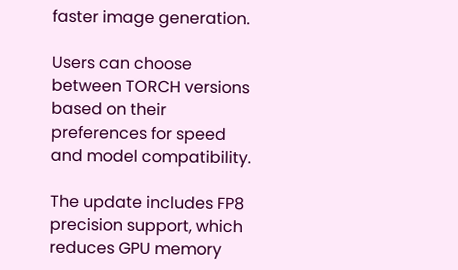faster image generation.

Users can choose between TORCH versions based on their preferences for speed and model compatibility.

The update includes FP8 precision support, which reduces GPU memory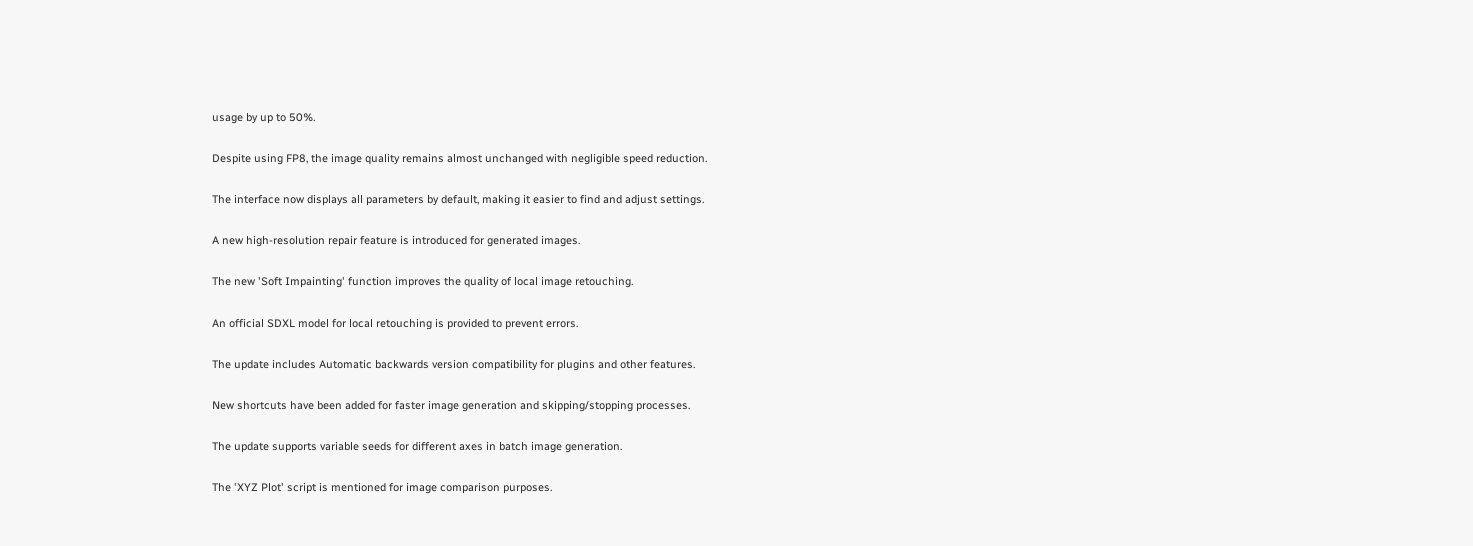usage by up to 50%.

Despite using FP8, the image quality remains almost unchanged with negligible speed reduction.

The interface now displays all parameters by default, making it easier to find and adjust settings.

A new high-resolution repair feature is introduced for generated images.

The new 'Soft Impainting' function improves the quality of local image retouching.

An official SDXL model for local retouching is provided to prevent errors.

The update includes Automatic backwards version compatibility for plugins and other features.

New shortcuts have been added for faster image generation and skipping/stopping processes.

The update supports variable seeds for different axes in batch image generation.

The 'XYZ Plot' script is mentioned for image comparison purposes.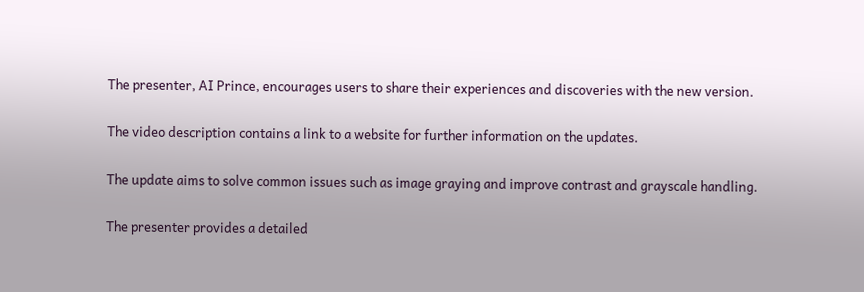The presenter, AI Prince, encourages users to share their experiences and discoveries with the new version.

The video description contains a link to a website for further information on the updates.

The update aims to solve common issues such as image graying and improve contrast and grayscale handling.

The presenter provides a detailed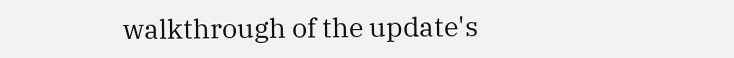walkthrough of the update's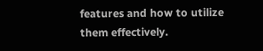features and how to utilize them effectively.